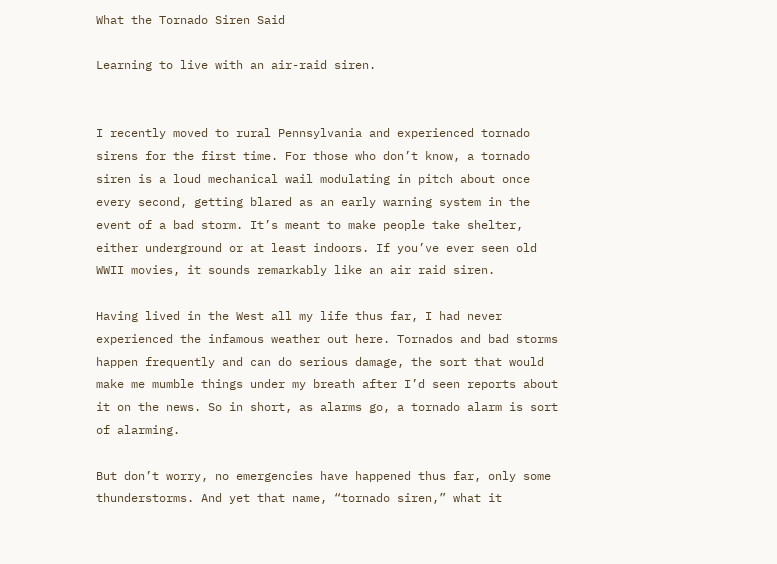What the Tornado Siren Said

Learning to live with an air-raid siren.


I recently moved to rural Pennsylvania and experienced tornado sirens for the first time. For those who don’t know, a tornado siren is a loud mechanical wail modulating in pitch about once every second, getting blared as an early warning system in the event of a bad storm. It’s meant to make people take shelter, either underground or at least indoors. If you’ve ever seen old WWII movies, it sounds remarkably like an air raid siren.

Having lived in the West all my life thus far, I had never experienced the infamous weather out here. Tornados and bad storms happen frequently and can do serious damage, the sort that would make me mumble things under my breath after I’d seen reports about it on the news. So in short, as alarms go, a tornado alarm is sort of alarming.

But don’t worry, no emergencies have happened thus far, only some thunderstorms. And yet that name, “tornado siren,” what it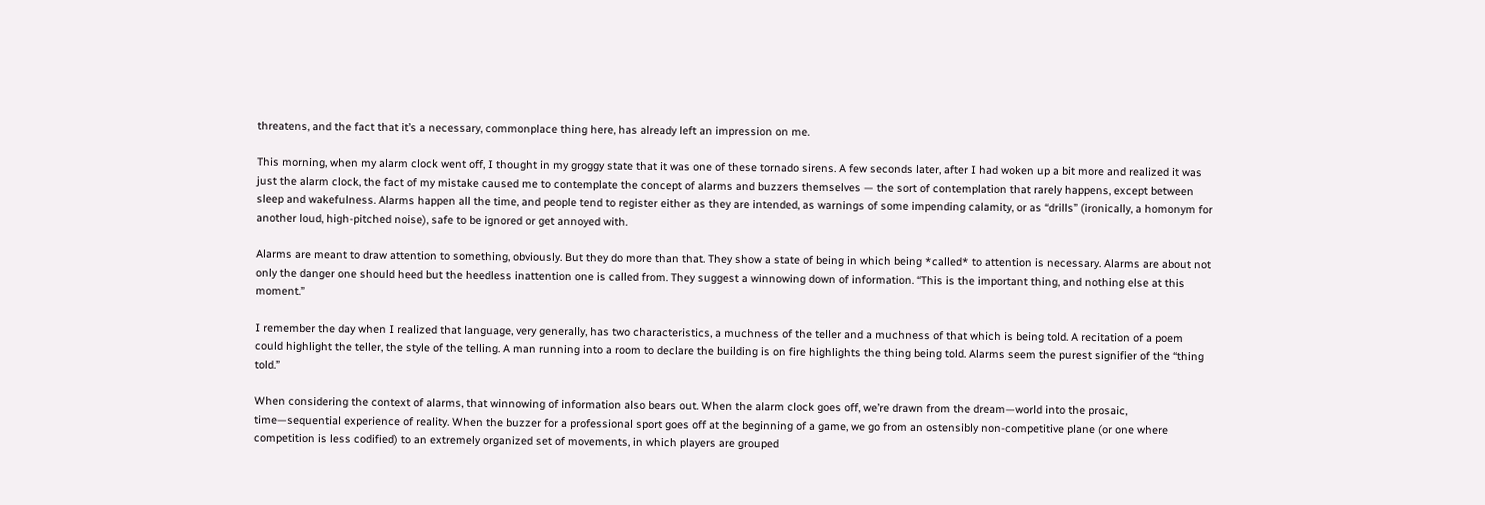threatens, and the fact that it’s a necessary, commonplace thing here, has already left an impression on me.

This morning, when my alarm clock went off, I thought in my groggy state that it was one of these tornado sirens. A few seconds later, after I had woken up a bit more and realized it was just the alarm clock, the fact of my mistake caused me to contemplate the concept of alarms and buzzers themselves — the sort of contemplation that rarely happens, except between sleep and wakefulness. Alarms happen all the time, and people tend to register either as they are intended, as warnings of some impending calamity, or as “drills” (ironically, a homonym for another loud, high-pitched noise), safe to be ignored or get annoyed with.

Alarms are meant to draw attention to something, obviously. But they do more than that. They show a state of being in which being *called* to attention is necessary. Alarms are about not only the danger one should heed but the heedless inattention one is called from. They suggest a winnowing down of information. “This is the important thing, and nothing else at this moment.”

I remember the day when I realized that language, very generally, has two characteristics, a muchness of the teller and a muchness of that which is being told. A recitation of a poem could highlight the teller, the style of the telling. A man running into a room to declare the building is on fire highlights the thing being told. Alarms seem the purest signifier of the “thing told.”

When considering the context of alarms, that winnowing of information also bears out. When the alarm clock goes off, we’re drawn from the dream—world into the prosaic, time—sequential experience of reality. When the buzzer for a professional sport goes off at the beginning of a game, we go from an ostensibly non-competitive plane (or one where competition is less codified) to an extremely organized set of movements, in which players are grouped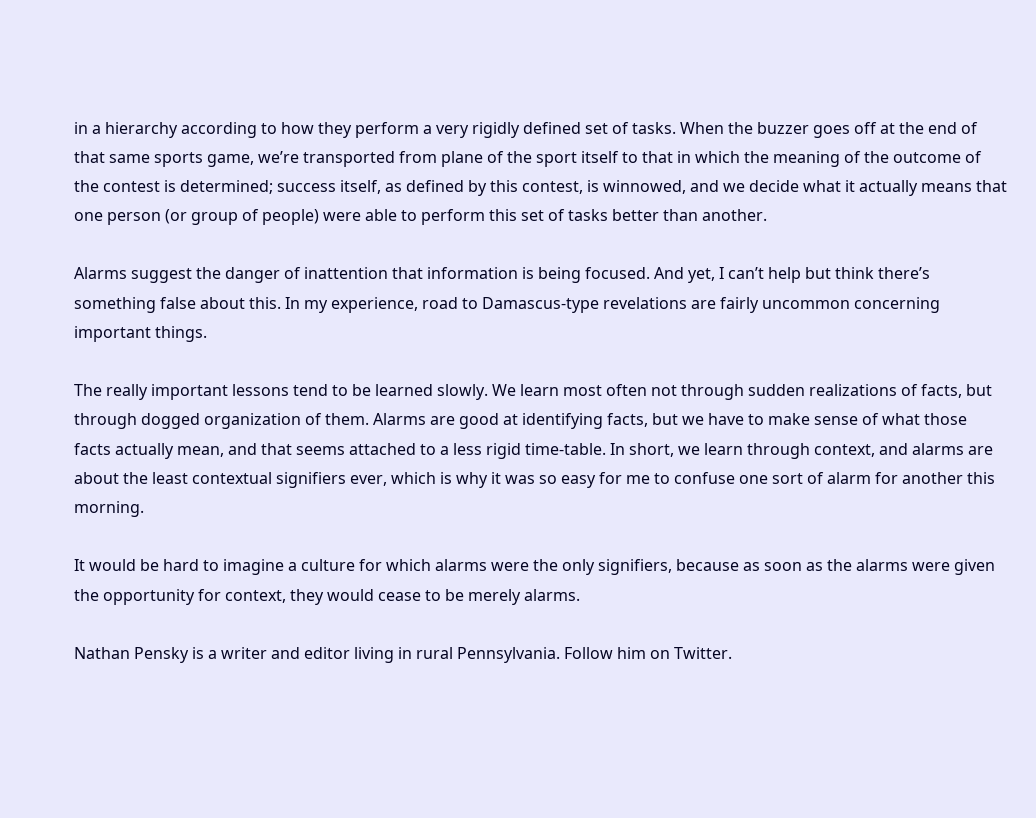in a hierarchy according to how they perform a very rigidly defined set of tasks. When the buzzer goes off at the end of that same sports game, we’re transported from plane of the sport itself to that in which the meaning of the outcome of the contest is determined; success itself, as defined by this contest, is winnowed, and we decide what it actually means that one person (or group of people) were able to perform this set of tasks better than another.

Alarms suggest the danger of inattention that information is being focused. And yet, I can’t help but think there’s something false about this. In my experience, road to Damascus-type revelations are fairly uncommon concerning important things.

The really important lessons tend to be learned slowly. We learn most often not through sudden realizations of facts, but through dogged organization of them. Alarms are good at identifying facts, but we have to make sense of what those facts actually mean, and that seems attached to a less rigid time-table. In short, we learn through context, and alarms are about the least contextual signifiers ever, which is why it was so easy for me to confuse one sort of alarm for another this morning.

It would be hard to imagine a culture for which alarms were the only signifiers, because as soon as the alarms were given the opportunity for context, they would cease to be merely alarms.

Nathan Pensky is a writer and editor living in rural Pennsylvania. Follow him on Twitter.